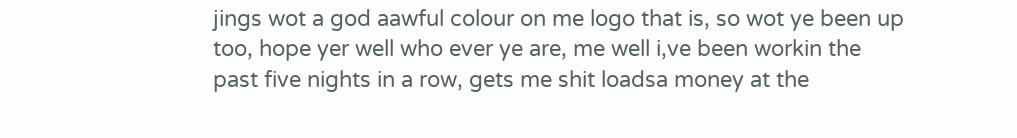jings wot a god aawful colour on me logo that is, so wot ye been up too, hope yer well who ever ye are, me well i,ve been workin the past five nights in a row, gets me shit loadsa money at the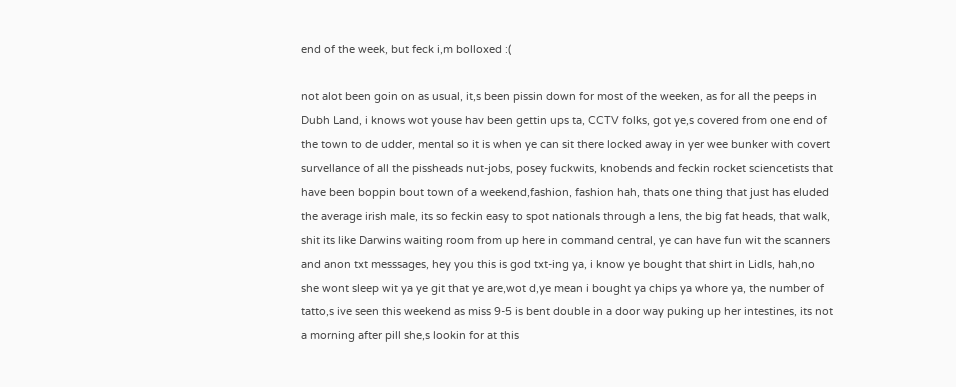end of the week, but feck i,m bolloxed :(

not alot been goin on as usual, it,s been pissin down for most of the weeken, as for all the peeps in Dubh Land, i knows wot youse hav been gettin ups ta, CCTV folks, got ye,s covered from one end of the town to de udder, mental so it is when ye can sit there locked away in yer wee bunker with covert survellance of all the pissheads nut-jobs, posey fuckwits, knobends and feckin rocket sciencetists that have been boppin bout town of a weekend,fashion, fashion hah, thats one thing that just has eluded the average irish male, its so feckin easy to spot nationals through a lens, the big fat heads, that walk, shit its like Darwins waiting room from up here in command central, ye can have fun wit the scanners and anon txt messsages, hey you this is god txt-ing ya, i know ye bought that shirt in Lidls, hah,no she wont sleep wit ya ye git that ye are,wot d,ye mean i bought ya chips ya whore ya, the number of tatto,s ive seen this weekend as miss 9-5 is bent double in a door way puking up her intestines, its not a morning after pill she,s lookin for at this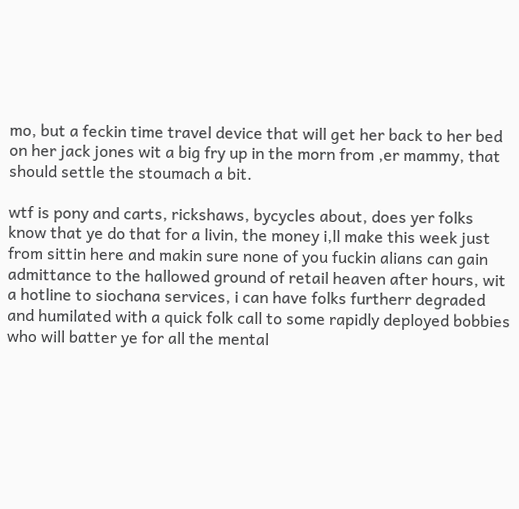mo, but a feckin time travel device that will get her back to her bed on her jack jones wit a big fry up in the morn from ,er mammy, that should settle the stoumach a bit.

wtf is pony and carts, rickshaws, bycycles about, does yer folks know that ye do that for a livin, the money i,ll make this week just from sittin here and makin sure none of you fuckin alians can gain admittance to the hallowed ground of retail heaven after hours, wit a hotline to siochana services, i can have folks furtherr degraded and humilated with a quick folk call to some rapidly deployed bobbies who will batter ye for all the mental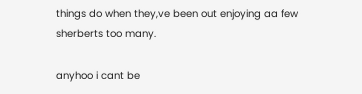things do when they,ve been out enjoying aa few sherberts too many.

anyhoo i cant be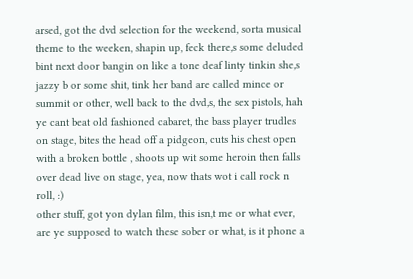arsed, got the dvd selection for the weekend, sorta musical theme to the weeken, shapin up, feck there,s some deluded bint next door bangin on like a tone deaf linty tinkin she,s jazzy b or some shit, tink her band are called mince or summit or other, well back to the dvd,s, the sex pistols, hah ye cant beat old fashioned cabaret, the bass player trudles on stage, bites the head off a pidgeon, cuts his chest open with a broken bottle , shoots up wit some heroin then falls over dead live on stage, yea, now thats wot i call rock n roll, :)
other stuff, got yon dylan film, this isn,t me or what ever, are ye supposed to watch these sober or what, is it phone a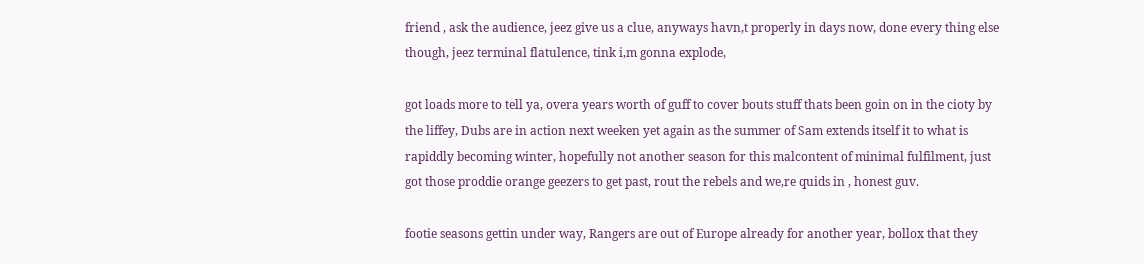friend , ask the audience, jeez give us a clue, anyways havn,t properly in days now, done every thing else though, jeez terminal flatulence, tink i,m gonna explode,

got loads more to tell ya, overa years worth of guff to cover bouts stuff thats been goin on in the cioty by the liffey, Dubs are in action next weeken yet again as the summer of Sam extends itself it to what is rapiddly becoming winter, hopefully not another season for this malcontent of minimal fulfilment, just got those proddie orange geezers to get past, rout the rebels and we,re quids in , honest guv.

footie seasons gettin under way, Rangers are out of Europe already for another year, bollox that they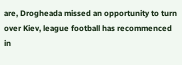are, Drogheada missed an opportunity to turn over Kiev, league football has recommenced in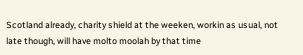Scotland already, charity shield at the weeken, workin as usual, not late though, will have molto moolah by that time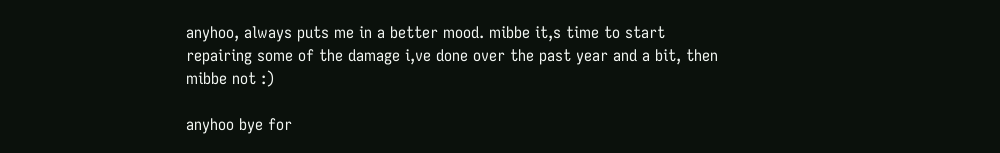anyhoo, always puts me in a better mood. mibbe it,s time to start repairing some of the damage i,ve done over the past year and a bit, then mibbe not :)

anyhoo bye for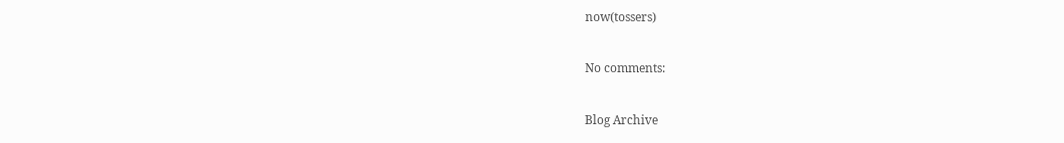now(tossers)

No comments:

Blog Archive